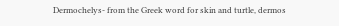Dermochelys- from the Greek word for skin and turtle, dermos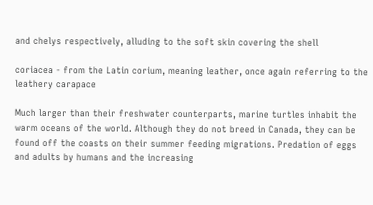and chelys respectively, alluding to the soft skin covering the shell

coriacea - from the Latin corium, meaning leather, once again referring to the leathery carapace

Much larger than their freshwater counterparts, marine turtles inhabit the warm oceans of the world. Although they do not breed in Canada, they can be found off the coasts on their summer feeding migrations. Predation of eggs and adults by humans and the increasing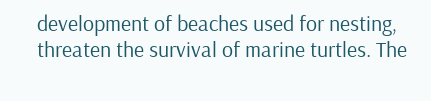development of beaches used for nesting, threaten the survival of marine turtles. The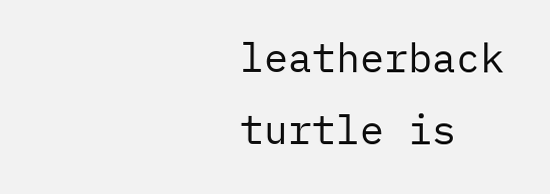leatherback turtle is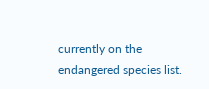currently on the endangered species list.